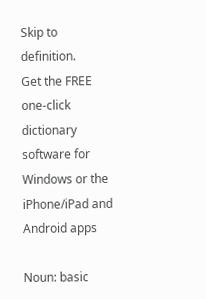Skip to definition.
Get the FREE one-click dictionary software for Windows or the iPhone/iPad and Android apps

Noun: basic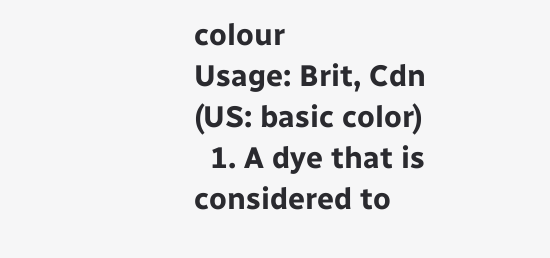colour
Usage: Brit, Cdn (US: basic color)
  1. A dye that is considered to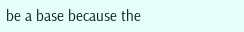be a base because the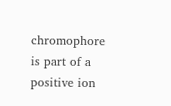chromophore is part of a positive ion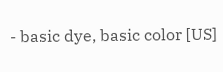- basic dye, basic color [US]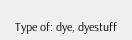Type of: dye, dyestuff